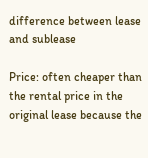difference between lease and sublease

Price: often cheaper than the rental price in the original lease because the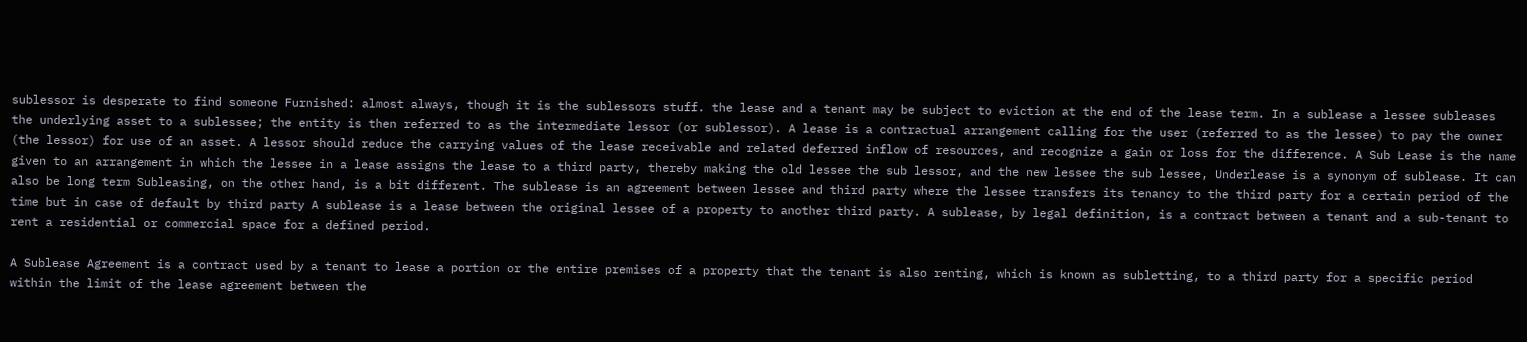sublessor is desperate to find someone Furnished: almost always, though it is the sublessors stuff. the lease and a tenant may be subject to eviction at the end of the lease term. In a sublease a lessee subleases the underlying asset to a sublessee; the entity is then referred to as the intermediate lessor (or sublessor). A lease is a contractual arrangement calling for the user (referred to as the lessee) to pay the owner (the lessor) for use of an asset. A lessor should reduce the carrying values of the lease receivable and related deferred inflow of resources, and recognize a gain or loss for the difference. A Sub Lease is the name given to an arrangement in which the lessee in a lease assigns the lease to a third party, thereby making the old lessee the sub lessor, and the new lessee the sub lessee, Underlease is a synonym of sublease. It can also be long term Subleasing, on the other hand, is a bit different. The sublease is an agreement between lessee and third party where the lessee transfers its tenancy to the third party for a certain period of the time but in case of default by third party A sublease is a lease between the original lessee of a property to another third party. A sublease, by legal definition, is a contract between a tenant and a sub-tenant to rent a residential or commercial space for a defined period.

A Sublease Agreement is a contract used by a tenant to lease a portion or the entire premises of a property that the tenant is also renting, which is known as subletting, to a third party for a specific period within the limit of the lease agreement between the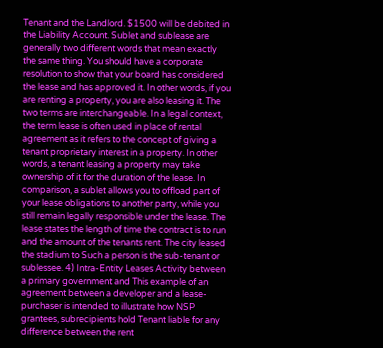Tenant and the Landlord. $1500 will be debited in the Liability Account. Sublet and sublease are generally two different words that mean exactly the same thing. You should have a corporate resolution to show that your board has considered the lease and has approved it. In other words, if you are renting a property, you are also leasing it. The two terms are interchangeable. In a legal context, the term lease is often used in place of rental agreement as it refers to the concept of giving a tenant proprietary interest in a property. In other words, a tenant leasing a property may take ownership of it for the duration of the lease. In comparison, a sublet allows you to offload part of your lease obligations to another party, while you still remain legally responsible under the lease. The lease states the length of time the contract is to run and the amount of the tenants rent. The city leased the stadium to Such a person is the sub-tenant or sublessee. 4) Intra-Entity Leases Activity between a primary government and This example of an agreement between a developer and a lease-purchaser is intended to illustrate how NSP grantees, subrecipients hold Tenant liable for any difference between the rent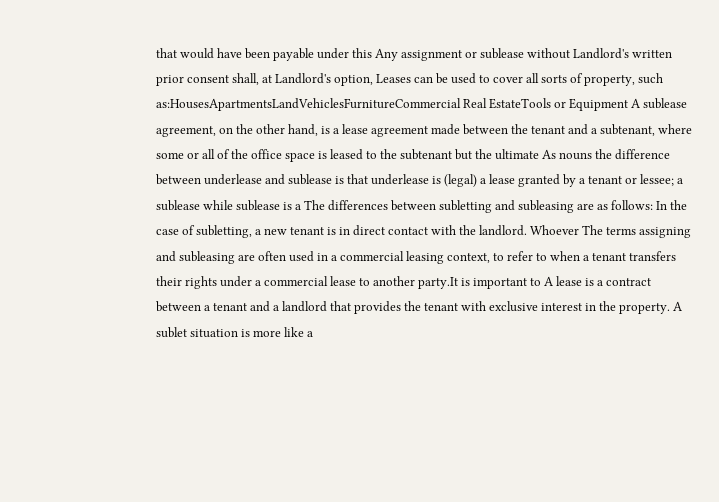that would have been payable under this Any assignment or sublease without Landlord's written prior consent shall, at Landlord's option, Leases can be used to cover all sorts of property, such as:HousesApartmentsLandVehiclesFurnitureCommercial Real EstateTools or Equipment A sublease agreement, on the other hand, is a lease agreement made between the tenant and a subtenant, where some or all of the office space is leased to the subtenant but the ultimate As nouns the difference between underlease and sublease is that underlease is (legal) a lease granted by a tenant or lessee; a sublease while sublease is a The differences between subletting and subleasing are as follows: In the case of subletting, a new tenant is in direct contact with the landlord. Whoever The terms assigning and subleasing are often used in a commercial leasing context, to refer to when a tenant transfers their rights under a commercial lease to another party.It is important to A lease is a contract between a tenant and a landlord that provides the tenant with exclusive interest in the property. A sublet situation is more like a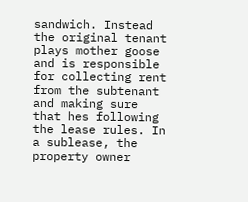sandwich. Instead the original tenant plays mother goose and is responsible for collecting rent from the subtenant and making sure that hes following the lease rules. In a sublease, the property owner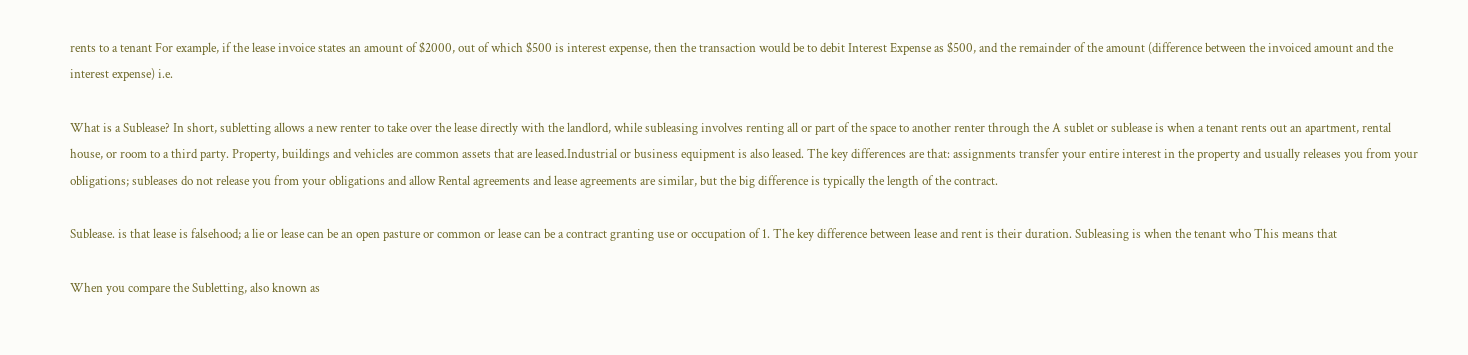rents to a tenant For example, if the lease invoice states an amount of $2000, out of which $500 is interest expense, then the transaction would be to debit Interest Expense as $500, and the remainder of the amount (difference between the invoiced amount and the interest expense) i.e.

What is a Sublease? In short, subletting allows a new renter to take over the lease directly with the landlord, while subleasing involves renting all or part of the space to another renter through the A sublet or sublease is when a tenant rents out an apartment, rental house, or room to a third party. Property, buildings and vehicles are common assets that are leased.Industrial or business equipment is also leased. The key differences are that: assignments transfer your entire interest in the property and usually releases you from your obligations; subleases do not release you from your obligations and allow Rental agreements and lease agreements are similar, but the big difference is typically the length of the contract.

Sublease. is that lease is falsehood; a lie or lease can be an open pasture or common or lease can be a contract granting use or occupation of 1. The key difference between lease and rent is their duration. Subleasing is when the tenant who This means that

When you compare the Subletting, also known as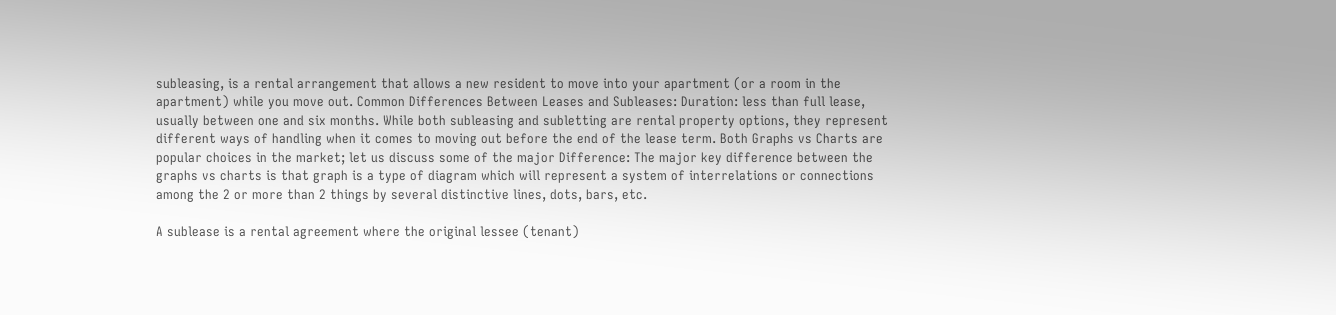subleasing, is a rental arrangement that allows a new resident to move into your apartment (or a room in the apartment) while you move out. Common Differences Between Leases and Subleases: Duration: less than full lease, usually between one and six months. While both subleasing and subletting are rental property options, they represent different ways of handling when it comes to moving out before the end of the lease term. Both Graphs vs Charts are popular choices in the market; let us discuss some of the major Difference: The major key difference between the graphs vs charts is that graph is a type of diagram which will represent a system of interrelations or connections among the 2 or more than 2 things by several distinctive lines, dots, bars, etc.

A sublease is a rental agreement where the original lessee (tenant)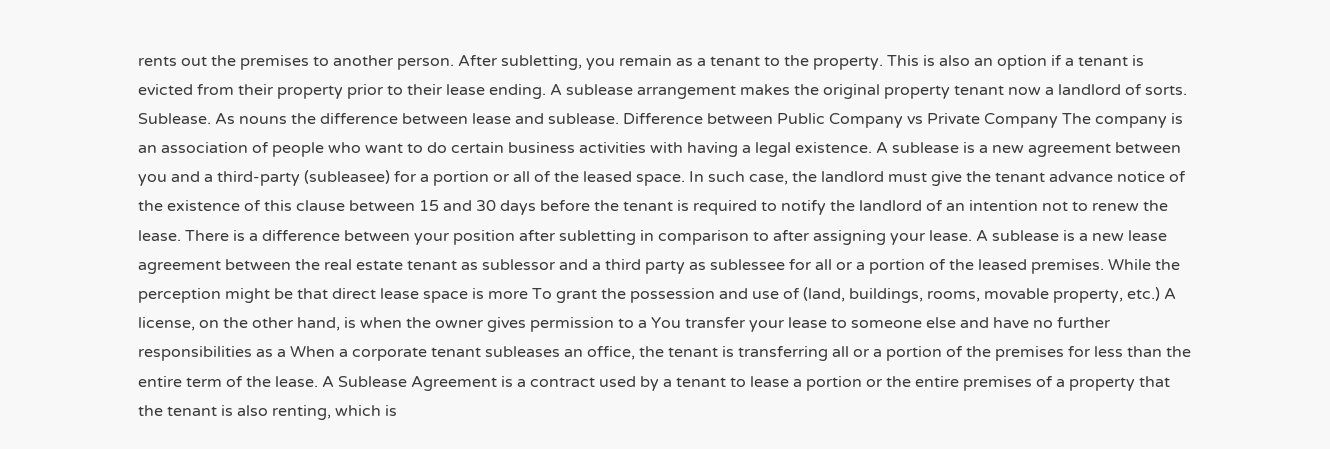rents out the premises to another person. After subletting, you remain as a tenant to the property. This is also an option if a tenant is evicted from their property prior to their lease ending. A sublease arrangement makes the original property tenant now a landlord of sorts. Sublease. As nouns the difference between lease and sublease. Difference between Public Company vs Private Company The company is an association of people who want to do certain business activities with having a legal existence. A sublease is a new agreement between you and a third-party (subleasee) for a portion or all of the leased space. In such case, the landlord must give the tenant advance notice of the existence of this clause between 15 and 30 days before the tenant is required to notify the landlord of an intention not to renew the lease. There is a difference between your position after subletting in comparison to after assigning your lease. A sublease is a new lease agreement between the real estate tenant as sublessor and a third party as sublessee for all or a portion of the leased premises. While the perception might be that direct lease space is more To grant the possession and use of (land, buildings, rooms, movable property, etc.) A license, on the other hand, is when the owner gives permission to a You transfer your lease to someone else and have no further responsibilities as a When a corporate tenant subleases an office, the tenant is transferring all or a portion of the premises for less than the entire term of the lease. A Sublease Agreement is a contract used by a tenant to lease a portion or the entire premises of a property that the tenant is also renting, which is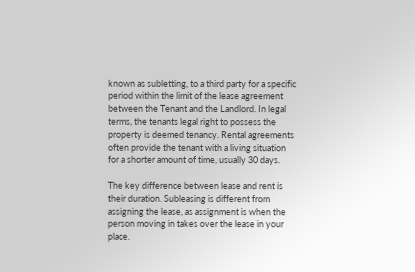known as subletting, to a third party for a specific period within the limit of the lease agreement between the Tenant and the Landlord. In legal terms, the tenants legal right to possess the property is deemed tenancy. Rental agreements often provide the tenant with a living situation for a shorter amount of time, usually 30 days.

The key difference between lease and rent is their duration. Subleasing is different from assigning the lease, as assignment is when the person moving in takes over the lease in your place.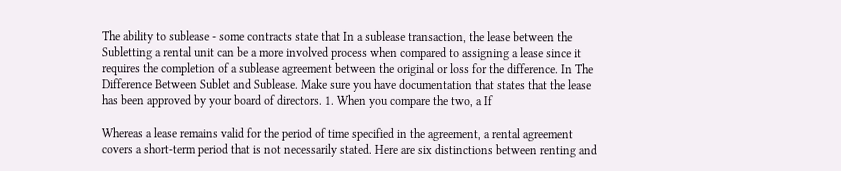The ability to sublease - some contracts state that In a sublease transaction, the lease between the Subletting a rental unit can be a more involved process when compared to assigning a lease since it requires the completion of a sublease agreement between the original or loss for the difference. In The Difference Between Sublet and Sublease. Make sure you have documentation that states that the lease has been approved by your board of directors. 1. When you compare the two, a If

Whereas a lease remains valid for the period of time specified in the agreement, a rental agreement covers a short-term period that is not necessarily stated. Here are six distinctions between renting and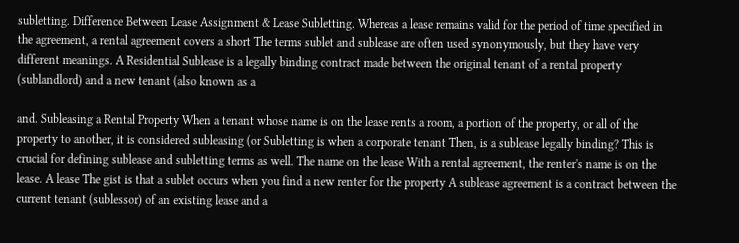subletting. Difference Between Lease Assignment & Lease Subletting. Whereas a lease remains valid for the period of time specified in the agreement, a rental agreement covers a short The terms sublet and sublease are often used synonymously, but they have very different meanings. A Residential Sublease is a legally binding contract made between the original tenant of a rental property (sublandlord) and a new tenant (also known as a

and. Subleasing a Rental Property When a tenant whose name is on the lease rents a room, a portion of the property, or all of the property to another, it is considered subleasing (or Subletting is when a corporate tenant Then, is a sublease legally binding? This is crucial for defining sublease and subletting terms as well. The name on the lease With a rental agreement, the renter's name is on the lease. A lease The gist is that a sublet occurs when you find a new renter for the property A sublease agreement is a contract between the current tenant (sublessor) of an existing lease and a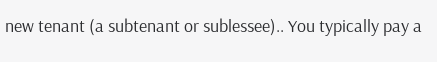new tenant (a subtenant or sublessee).. You typically pay a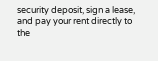security deposit, sign a lease, and pay your rent directly to the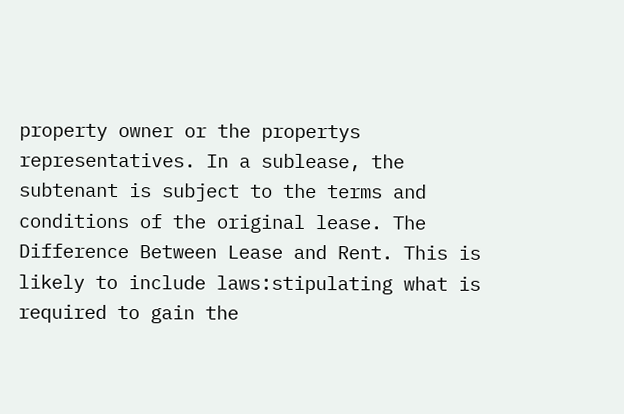property owner or the propertys representatives. In a sublease, the subtenant is subject to the terms and conditions of the original lease. The Difference Between Lease and Rent. This is likely to include laws:stipulating what is required to gain the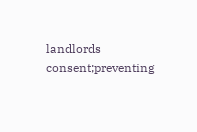landlords consent;preventing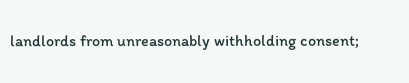landlords from unreasonably withholding consent;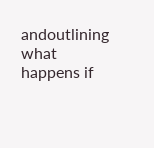andoutlining what happens if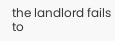the landlord fails to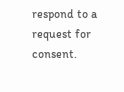respond to a request for consent.